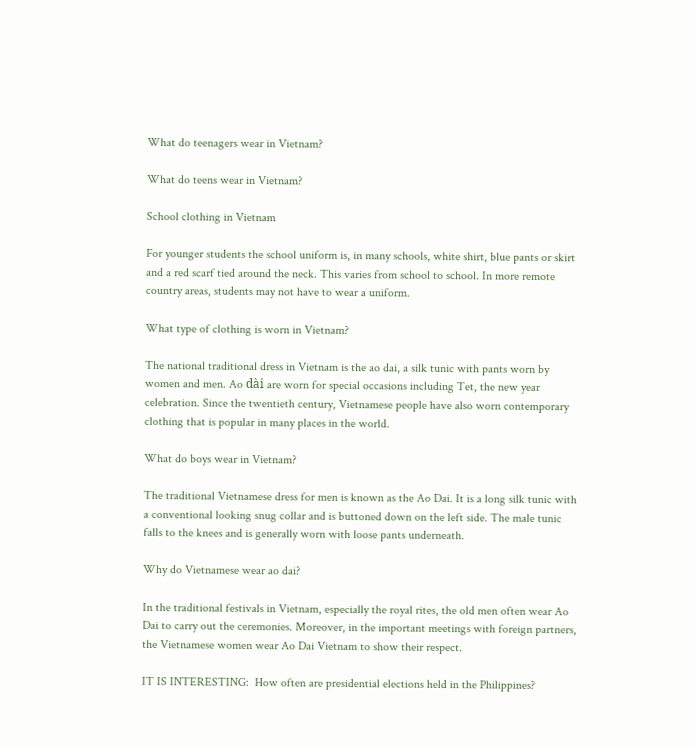What do teenagers wear in Vietnam?

What do teens wear in Vietnam?

School clothing in Vietnam

For younger students the school uniform is, in many schools, white shirt, blue pants or skirt and a red scarf tied around the neck. This varies from school to school. In more remote country areas, students may not have to wear a uniform.

What type of clothing is worn in Vietnam?

The national traditional dress in Vietnam is the ao dai, a silk tunic with pants worn by women and men. Ao dài are worn for special occasions including Tet, the new year celebration. Since the twentieth century, Vietnamese people have also worn contemporary clothing that is popular in many places in the world.

What do boys wear in Vietnam?

The traditional Vietnamese dress for men is known as the Ao Dai. It is a long silk tunic with a conventional looking snug collar and is buttoned down on the left side. The male tunic falls to the knees and is generally worn with loose pants underneath.

Why do Vietnamese wear ao dai?

In the traditional festivals in Vietnam, especially the royal rites, the old men often wear Ao Dai to carry out the ceremonies. Moreover, in the important meetings with foreign partners, the Vietnamese women wear Ao Dai Vietnam to show their respect.

IT IS INTERESTING:  How often are presidential elections held in the Philippines?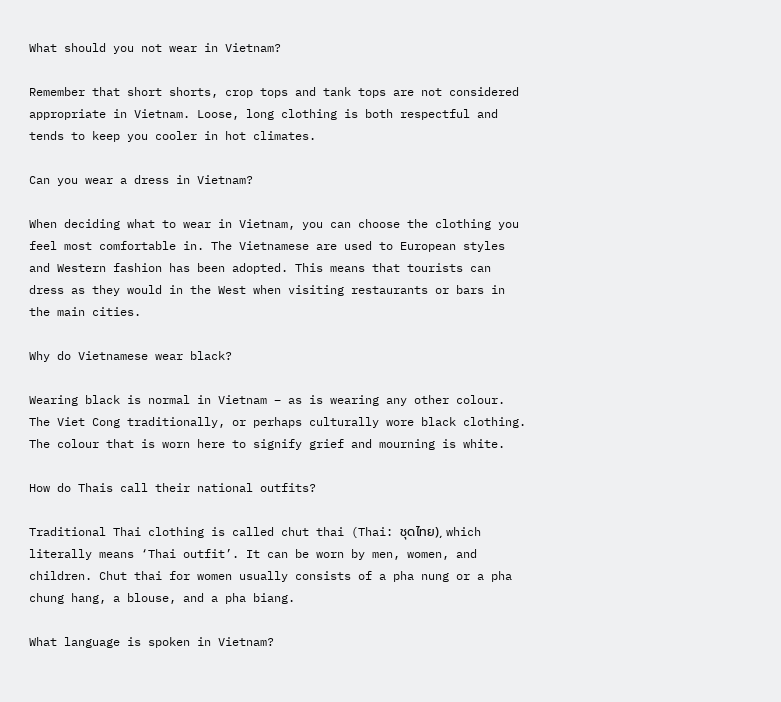What should you not wear in Vietnam?

Remember that short shorts, crop tops and tank tops are not considered appropriate in Vietnam. Loose, long clothing is both respectful and tends to keep you cooler in hot climates.

Can you wear a dress in Vietnam?

When deciding what to wear in Vietnam, you can choose the clothing you feel most comfortable in. The Vietnamese are used to European styles and Western fashion has been adopted. This means that tourists can dress as they would in the West when visiting restaurants or bars in the main cities.

Why do Vietnamese wear black?

Wearing black is normal in Vietnam – as is wearing any other colour. The Viet Cong traditionally, or perhaps culturally wore black clothing. The colour that is worn here to signify grief and mourning is white.

How do Thais call their national outfits?

Traditional Thai clothing is called chut thai (Thai: ชุดไทย), which literally means ‘Thai outfit’. It can be worn by men, women, and children. Chut thai for women usually consists of a pha nung or a pha chung hang, a blouse, and a pha biang.

What language is spoken in Vietnam?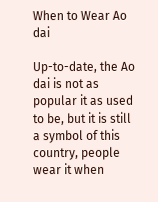When to Wear Ao dai

Up-to-date, the Ao dai is not as popular it as used to be, but it is still a symbol of this country, people wear it when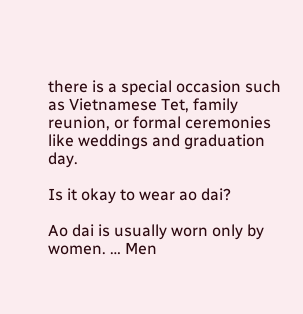there is a special occasion such as Vietnamese Tet, family reunion, or formal ceremonies like weddings and graduation day.

Is it okay to wear ao dai?

Ao dai is usually worn only by women. … Men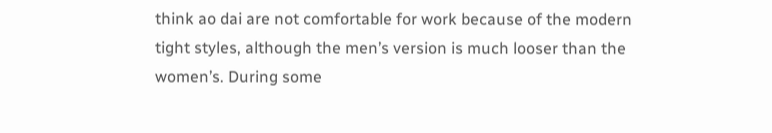think ao dai are not comfortable for work because of the modern tight styles, although the men’s version is much looser than the women’s. During some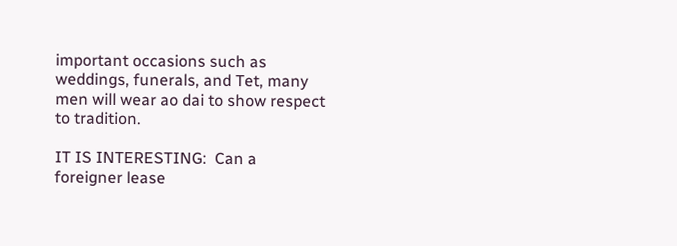important occasions such as weddings, funerals, and Tet, many men will wear ao dai to show respect to tradition.

IT IS INTERESTING:  Can a foreigner lease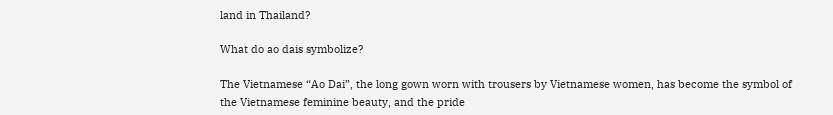land in Thailand?

What do ao dais symbolize?

The Vietnamese “Ao Dai”, the long gown worn with trousers by Vietnamese women, has become the symbol of the Vietnamese feminine beauty, and the pride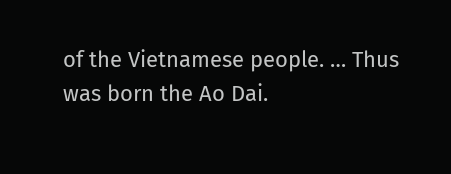of the Vietnamese people. … Thus was born the Ao Dai.